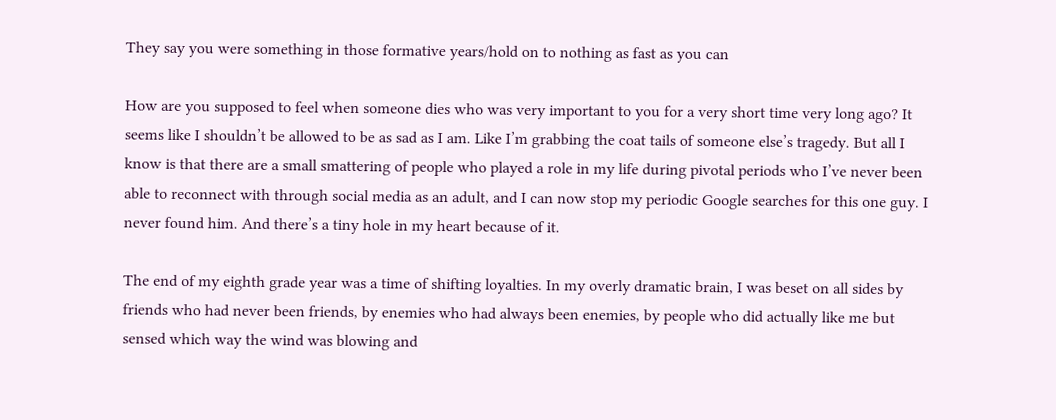They say you were something in those formative years/hold on to nothing as fast as you can

How are you supposed to feel when someone dies who was very important to you for a very short time very long ago? It seems like I shouldn’t be allowed to be as sad as I am. Like I’m grabbing the coat tails of someone else’s tragedy. But all I know is that there are a small smattering of people who played a role in my life during pivotal periods who I’ve never been able to reconnect with through social media as an adult, and I can now stop my periodic Google searches for this one guy. I never found him. And there’s a tiny hole in my heart because of it.

The end of my eighth grade year was a time of shifting loyalties. In my overly dramatic brain, I was beset on all sides by friends who had never been friends, by enemies who had always been enemies, by people who did actually like me but sensed which way the wind was blowing and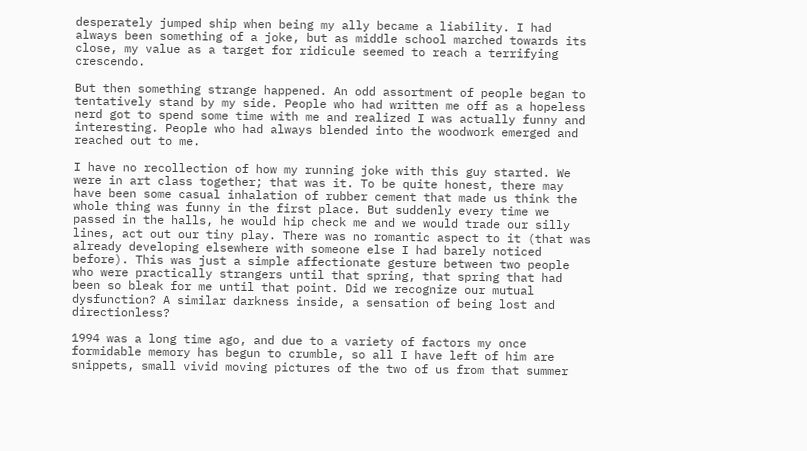desperately jumped ship when being my ally became a liability. I had always been something of a joke, but as middle school marched towards its close, my value as a target for ridicule seemed to reach a terrifying crescendo.

But then something strange happened. An odd assortment of people began to tentatively stand by my side. People who had written me off as a hopeless nerd got to spend some time with me and realized I was actually funny and interesting. People who had always blended into the woodwork emerged and reached out to me.

I have no recollection of how my running joke with this guy started. We were in art class together; that was it. To be quite honest, there may have been some casual inhalation of rubber cement that made us think the whole thing was funny in the first place. But suddenly every time we passed in the halls, he would hip check me and we would trade our silly lines, act out our tiny play. There was no romantic aspect to it (that was already developing elsewhere with someone else I had barely noticed before). This was just a simple affectionate gesture between two people who were practically strangers until that spring, that spring that had been so bleak for me until that point. Did we recognize our mutual dysfunction? A similar darkness inside, a sensation of being lost and directionless?

1994 was a long time ago, and due to a variety of factors my once formidable memory has begun to crumble, so all I have left of him are snippets, small vivid moving pictures of the two of us from that summer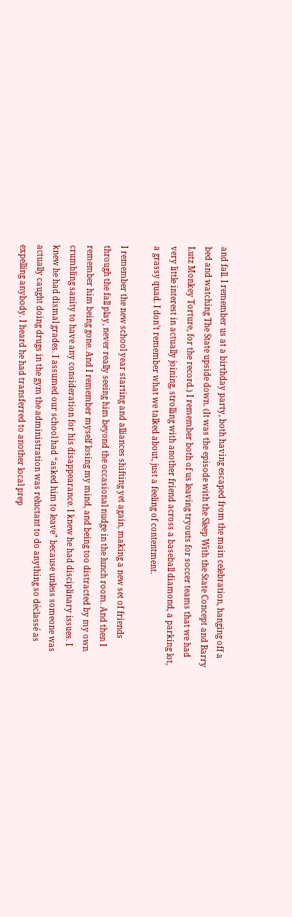and fall. I remember us at a birthday party, both having escaped from the main celebration, hanging off a bed and watching The State upside down. (It was the episode with the Sleep With the State Concept and Barry Lutz Monkey Torture, for the record.) I remember both of us leaving tryouts for soccer teams that we had very little interest in actually joining, strolling with another friend across a baseball diamond, a parking lot, a grassy quad. I don’t remember what we talked about, just a feeling of contentment.

I remember the new school year starting and alliances shifting yet again, making a new set of friends through the fall play, never really seeing him beyond the occasional nudge in the lunch room. And then I remember him being gone. And I remember myself losing my mind, and being too distracted by my own crumbling sanity to have any consideration for his disappearance. I knew he had disciplinary issues. I knew he had dismal grades. I assumed our school had “asked him to leave” because unless someone was actually caught doing drugs in the gym the administration was reluctant to do anything so déclassé as expelling anybody. I heard he had transferred to another local prep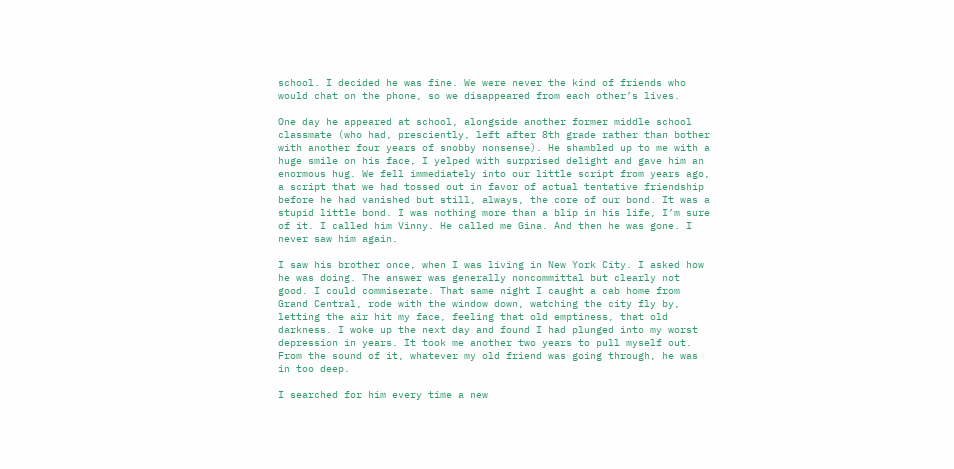school. I decided he was fine. We were never the kind of friends who would chat on the phone, so we disappeared from each other’s lives.

One day he appeared at school, alongside another former middle school classmate (who had, presciently, left after 8th grade rather than bother with another four years of snobby nonsense). He shambled up to me with a huge smile on his face, I yelped with surprised delight and gave him an enormous hug. We fell immediately into our little script from years ago, a script that we had tossed out in favor of actual tentative friendship before he had vanished but still, always, the core of our bond. It was a stupid little bond. I was nothing more than a blip in his life, I’m sure of it. I called him Vinny. He called me Gina. And then he was gone. I never saw him again.

I saw his brother once, when I was living in New York City. I asked how he was doing. The answer was generally noncommittal but clearly not good. I could commiserate. That same night I caught a cab home from Grand Central, rode with the window down, watching the city fly by, letting the air hit my face, feeling that old emptiness, that old darkness. I woke up the next day and found I had plunged into my worst depression in years. It took me another two years to pull myself out. From the sound of it, whatever my old friend was going through, he was in too deep.

I searched for him every time a new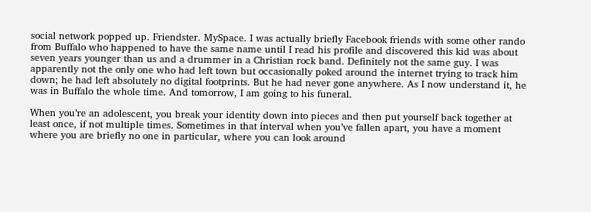social network popped up. Friendster. MySpace. I was actually briefly Facebook friends with some other rando from Buffalo who happened to have the same name until I read his profile and discovered this kid was about seven years younger than us and a drummer in a Christian rock band. Definitely not the same guy. I was apparently not the only one who had left town but occasionally poked around the internet trying to track him down; he had left absolutely no digital footprints. But he had never gone anywhere. As I now understand it, he was in Buffalo the whole time. And tomorrow, I am going to his funeral.

When you’re an adolescent, you break your identity down into pieces and then put yourself back together at least once, if not multiple times. Sometimes in that interval when you’ve fallen apart, you have a moment where you are briefly no one in particular, where you can look around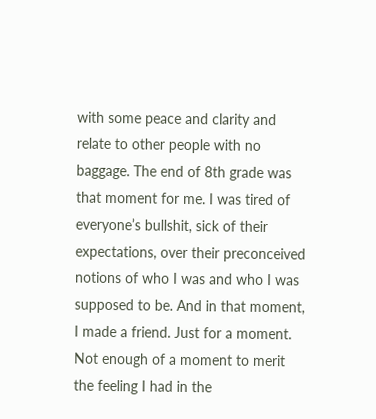with some peace and clarity and relate to other people with no baggage. The end of 8th grade was that moment for me. I was tired of everyone’s bullshit, sick of their expectations, over their preconceived notions of who I was and who I was supposed to be. And in that moment, I made a friend. Just for a moment. Not enough of a moment to merit the feeling I had in the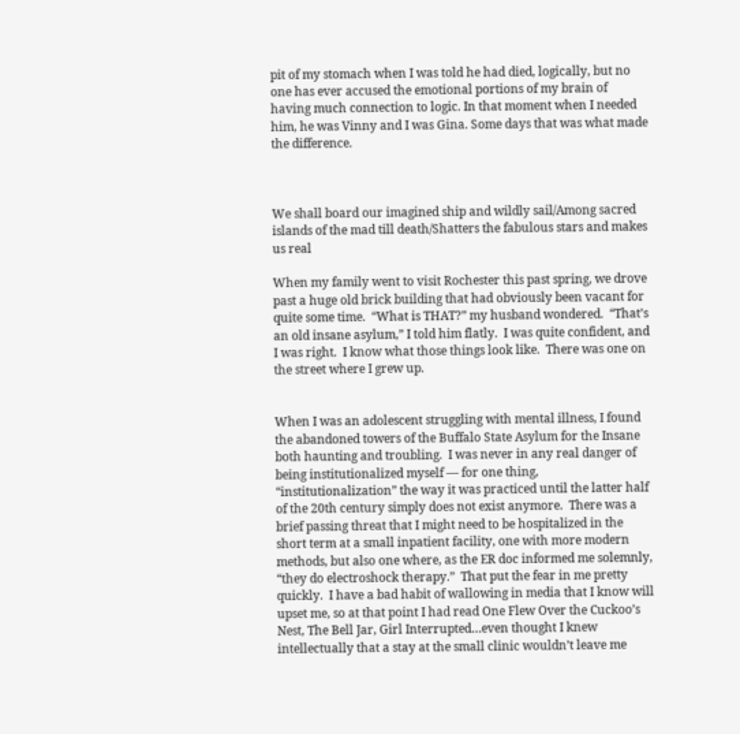pit of my stomach when I was told he had died, logically, but no one has ever accused the emotional portions of my brain of having much connection to logic. In that moment when I needed him, he was Vinny and I was Gina. Some days that was what made the difference.



We shall board our imagined ship and wildly sail/Among sacred islands of the mad till death/Shatters the fabulous stars and makes us real

When my family went to visit Rochester this past spring, we drove past a huge old brick building that had obviously been vacant for quite some time.  “What is THAT?” my husband wondered.  “That’s an old insane asylum,” I told him flatly.  I was quite confident, and I was right.  I know what those things look like.  There was one on the street where I grew up.


When I was an adolescent struggling with mental illness, I found the abandoned towers of the Buffalo State Asylum for the Insane both haunting and troubling.  I was never in any real danger of being institutionalized myself — for one thing, “institutionalization” the way it was practiced until the latter half of the 20th century simply does not exist anymore.  There was a brief passing threat that I might need to be hospitalized in the short term at a small inpatient facility, one with more modern methods, but also one where, as the ER doc informed me solemnly, “they do electroshock therapy.”  That put the fear in me pretty quickly.  I have a bad habit of wallowing in media that I know will upset me, so at that point I had read One Flew Over the Cuckoo’s Nest, The Bell Jar, Girl Interrupted…even thought I knew intellectually that a stay at the small clinic wouldn’t leave me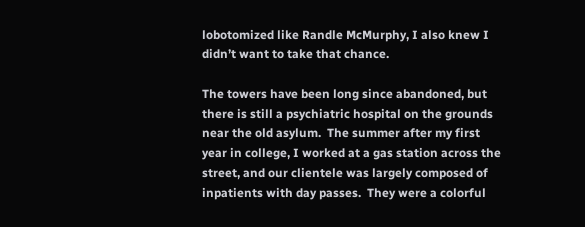lobotomized like Randle McMurphy, I also knew I didn’t want to take that chance.

The towers have been long since abandoned, but there is still a psychiatric hospital on the grounds near the old asylum.  The summer after my first year in college, I worked at a gas station across the street, and our clientele was largely composed of inpatients with day passes.  They were a colorful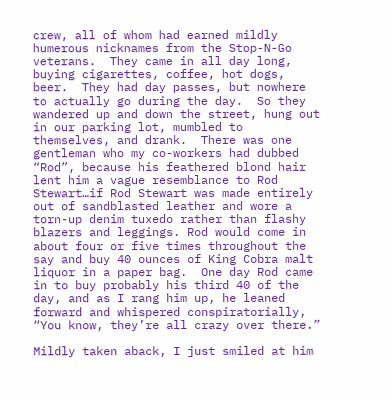crew, all of whom had earned mildly humerous nicknames from the Stop-N-Go veterans.  They came in all day long, buying cigarettes, coffee, hot dogs, beer.  They had day passes, but nowhere to actually go during the day.  So they wandered up and down the street, hung out in our parking lot, mumbled to themselves, and drank.  There was one gentleman who my co-workers had dubbed “Rod”, because his feathered blond hair lent him a vague resemblance to Rod Stewart…if Rod Stewart was made entirely out of sandblasted leather and wore a torn-up denim tuxedo rather than flashy blazers and leggings. Rod would come in about four or five times throughout the say and buy 40 ounces of King Cobra malt liquor in a paper bag.  One day Rod came in to buy probably his third 40 of the day, and as I rang him up, he leaned forward and whispered conspiratorially, “You know, they’re all crazy over there.”

Mildly taken aback, I just smiled at him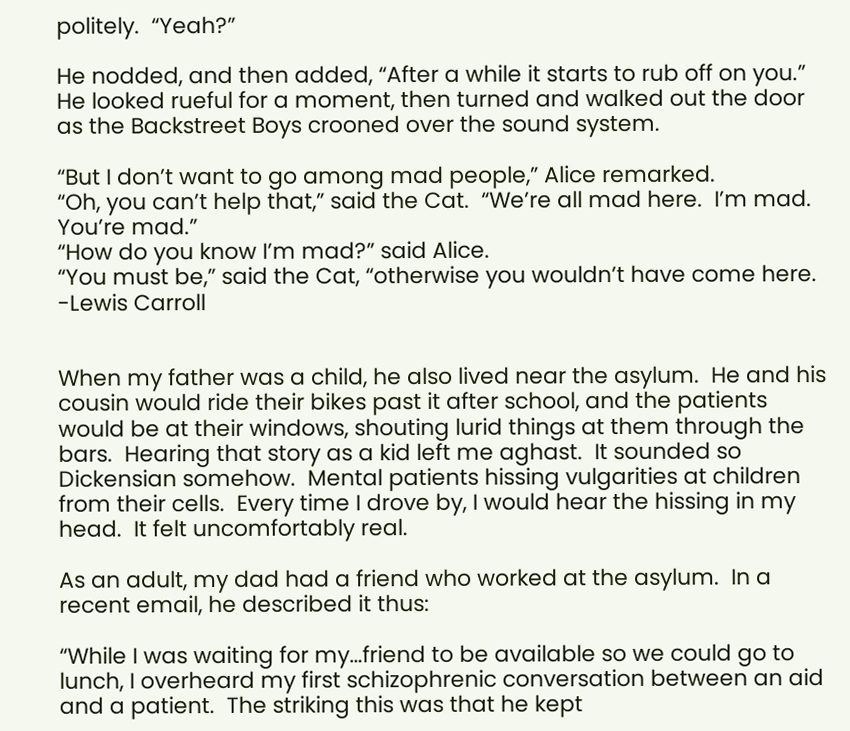politely.  “Yeah?”

He nodded, and then added, “After a while it starts to rub off on you.”  He looked rueful for a moment, then turned and walked out the door as the Backstreet Boys crooned over the sound system.

“But I don’t want to go among mad people,” Alice remarked.
“Oh, you can’t help that,” said the Cat.  “We’re all mad here.  I’m mad.  You’re mad.”
“How do you know I’m mad?” said Alice.
“You must be,” said the Cat, “otherwise you wouldn’t have come here.
-Lewis Carroll


When my father was a child, he also lived near the asylum.  He and his cousin would ride their bikes past it after school, and the patients would be at their windows, shouting lurid things at them through the bars.  Hearing that story as a kid left me aghast.  It sounded so Dickensian somehow.  Mental patients hissing vulgarities at children from their cells.  Every time I drove by, I would hear the hissing in my head.  It felt uncomfortably real.

As an adult, my dad had a friend who worked at the asylum.  In a recent email, he described it thus:

“While I was waiting for my…friend to be available so we could go to lunch, I overheard my first schizophrenic conversation between an aid and a patient.  The striking this was that he kept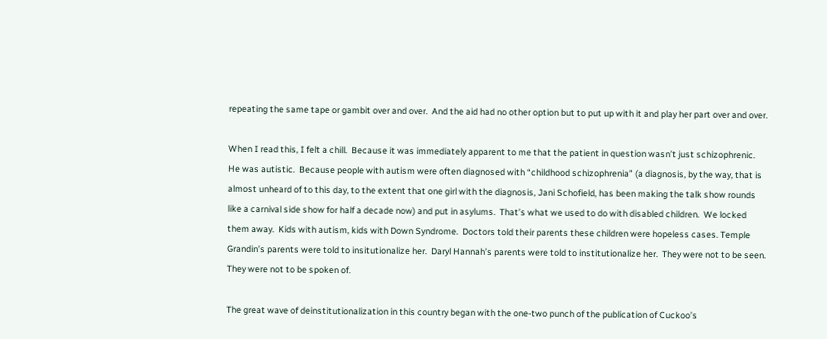repeating the same tape or gambit over and over.  And the aid had no other option but to put up with it and play her part over and over.

When I read this, I felt a chill.  Because it was immediately apparent to me that the patient in question wasn’t just schizophrenic.  He was autistic.  Because people with autism were often diagnosed with “childhood schizophrenia” (a diagnosis, by the way, that is almost unheard of to this day, to the extent that one girl with the diagnosis, Jani Schofield, has been making the talk show rounds like a carnival side show for half a decade now) and put in asylums.  That’s what we used to do with disabled children.  We locked them away.  Kids with autism, kids with Down Syndrome.  Doctors told their parents these children were hopeless cases. Temple Grandin’s parents were told to insitutionalize her.  Daryl Hannah’s parents were told to institutionalize her.  They were not to be seen.  They were not to be spoken of.

The great wave of deinstitutionalization in this country began with the one-two punch of the publication of Cuckoo’s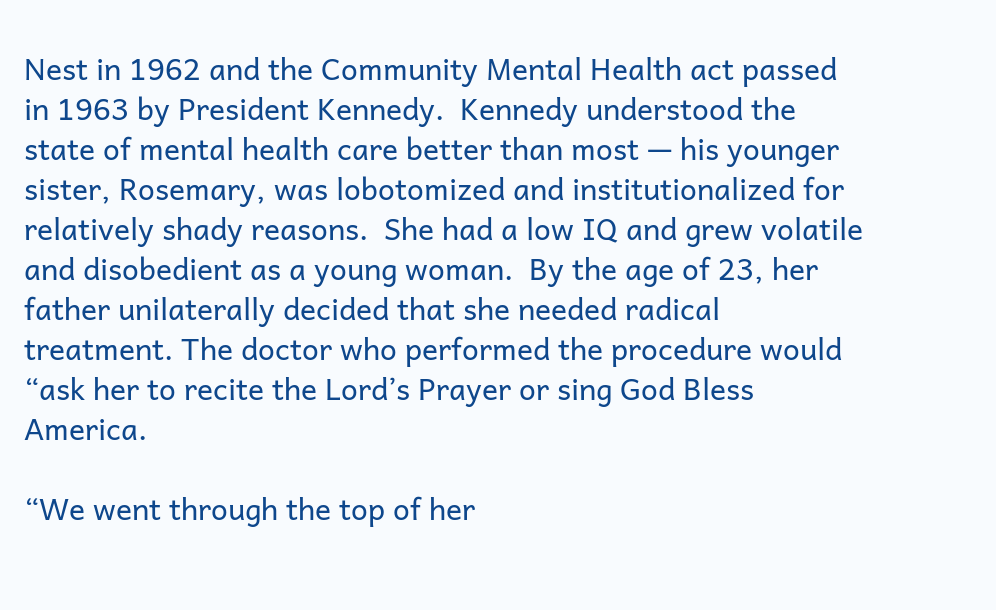Nest in 1962 and the Community Mental Health act passed in 1963 by President Kennedy.  Kennedy understood the state of mental health care better than most — his younger sister, Rosemary, was lobotomized and institutionalized for relatively shady reasons.  She had a low IQ and grew volatile and disobedient as a young woman.  By the age of 23, her father unilaterally decided that she needed radical treatment. The doctor who performed the procedure would “ask her to recite the Lord’s Prayer or sing God Bless America.

“We went through the top of her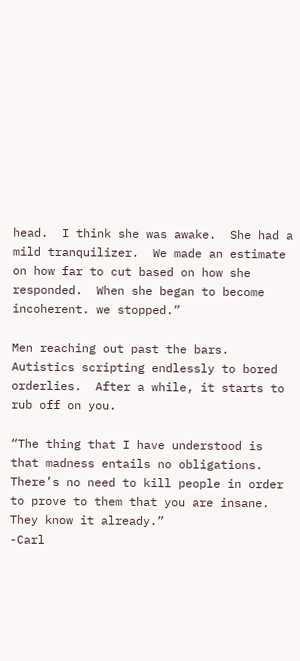head.  I think she was awake.  She had a mild tranquilizer.  We made an estimate on how far to cut based on how she responded.  When she began to become incoherent. we stopped.”

Men reaching out past the bars. Autistics scripting endlessly to bored orderlies.  After a while, it starts to rub off on you.

“The thing that I have understood is that madness entails no obligations.  There’s no need to kill people in order to prove to them that you are insane.  They know it already.”
-Carl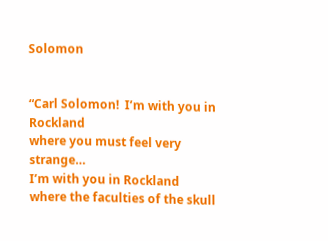Solomon


“Carl Solomon!  I’m with you in Rockland
where you must feel very strange…
I’m with you in Rockland
where the faculties of the skull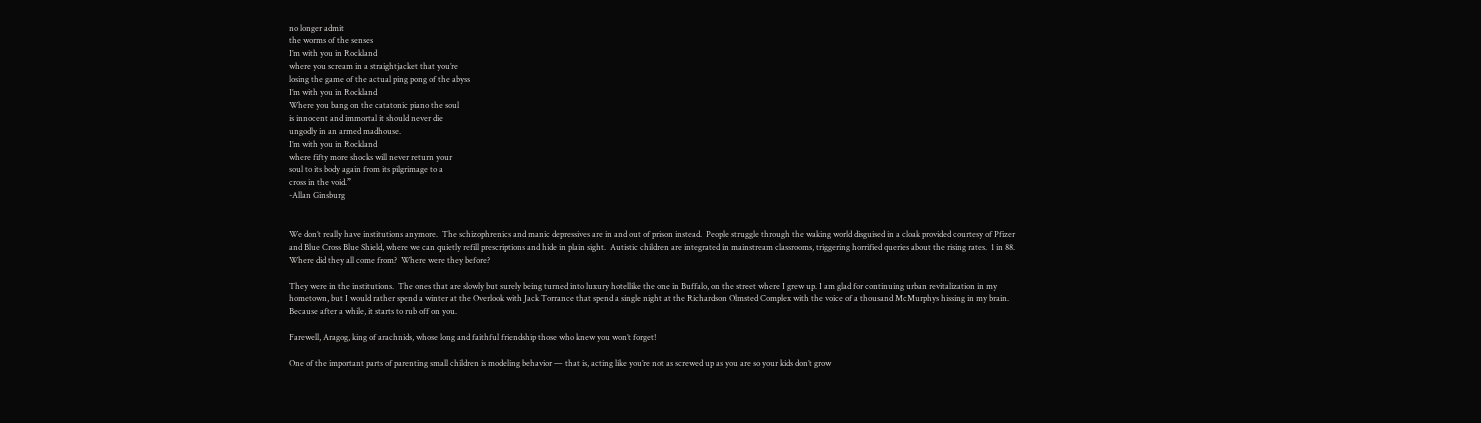no longer admit
the worms of the senses
I’m with you in Rockland
where you scream in a straightjacket that you’re
losing the game of the actual ping pong of the abyss
I’m with you in Rockland
Where you bang on the catatonic piano the soul
is innocent and immortal it should never die
ungodly in an armed madhouse.
I’m with you in Rockland
where fifty more shocks will never return your
soul to its body again from its pilgrimage to a
cross in the void.”
-Allan Ginsburg


We don’t really have institutions anymore.  The schizophrenics and manic depressives are in and out of prison instead.  People struggle through the waking world disguised in a cloak provided courtesy of Pfizer and Blue Cross Blue Shield, where we can quietly refill prescriptions and hide in plain sight.  Autistic children are integrated in mainstream classrooms, triggering horrified queries about the rising rates.  1 in 88.  Where did they all come from?  Where were they before?

They were in the institutions.  The ones that are slowly but surely being turned into luxury hotellike the one in Buffalo, on the street where I grew up. I am glad for continuing urban revitalization in my hometown, but I would rather spend a winter at the Overlook with Jack Torrance that spend a single night at the Richardson Olmsted Complex with the voice of a thousand McMurphys hissing in my brain.  Because after a while, it starts to rub off on you.

Farewell, Aragog, king of arachnids, whose long and faithful friendship those who knew you won’t forget!

One of the important parts of parenting small children is modeling behavior — that is, acting like you’re not as screwed up as you are so your kids don’t grow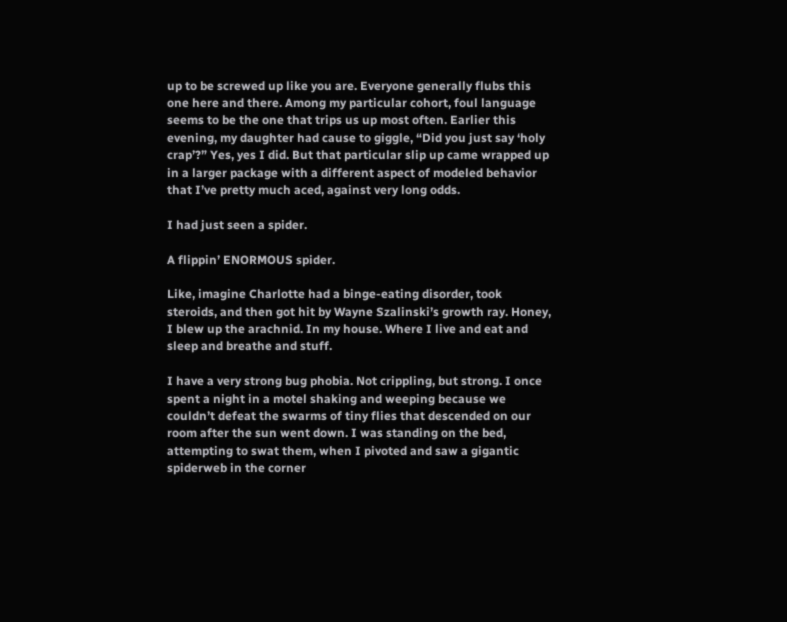up to be screwed up like you are. Everyone generally flubs this one here and there. Among my particular cohort, foul language seems to be the one that trips us up most often. Earlier this evening, my daughter had cause to giggle, “Did you just say ‘holy crap’?” Yes, yes I did. But that particular slip up came wrapped up in a larger package with a different aspect of modeled behavior that I’ve pretty much aced, against very long odds.

I had just seen a spider.

A flippin’ ENORMOUS spider.

Like, imagine Charlotte had a binge-eating disorder, took steroids, and then got hit by Wayne Szalinski’s growth ray. Honey, I blew up the arachnid. In my house. Where I live and eat and sleep and breathe and stuff.

I have a very strong bug phobia. Not crippling, but strong. I once spent a night in a motel shaking and weeping because we couldn’t defeat the swarms of tiny flies that descended on our room after the sun went down. I was standing on the bed, attempting to swat them, when I pivoted and saw a gigantic spiderweb in the corner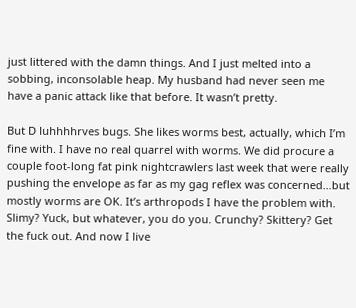just littered with the damn things. And I just melted into a sobbing, inconsolable heap. My husband had never seen me have a panic attack like that before. It wasn’t pretty.

But D luhhhhrves bugs. She likes worms best, actually, which I’m fine with. I have no real quarrel with worms. We did procure a couple foot-long fat pink nightcrawlers last week that were really pushing the envelope as far as my gag reflex was concerned…but mostly worms are OK. It’s arthropods I have the problem with. Slimy? Yuck, but whatever, you do you. Crunchy? Skittery? Get the fuck out. And now I live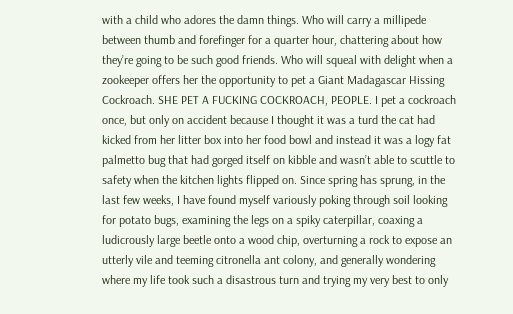with a child who adores the damn things. Who will carry a millipede between thumb and forefinger for a quarter hour, chattering about how they’re going to be such good friends. Who will squeal with delight when a zookeeper offers her the opportunity to pet a Giant Madagascar Hissing Cockroach. SHE PET A FUCKING COCKROACH, PEOPLE. I pet a cockroach once, but only on accident because I thought it was a turd the cat had kicked from her litter box into her food bowl and instead it was a logy fat palmetto bug that had gorged itself on kibble and wasn’t able to scuttle to safety when the kitchen lights flipped on. Since spring has sprung, in the last few weeks, I have found myself variously poking through soil looking for potato bugs, examining the legs on a spiky caterpillar, coaxing a ludicrously large beetle onto a wood chip, overturning a rock to expose an utterly vile and teeming citronella ant colony, and generally wondering where my life took such a disastrous turn and trying my very best to only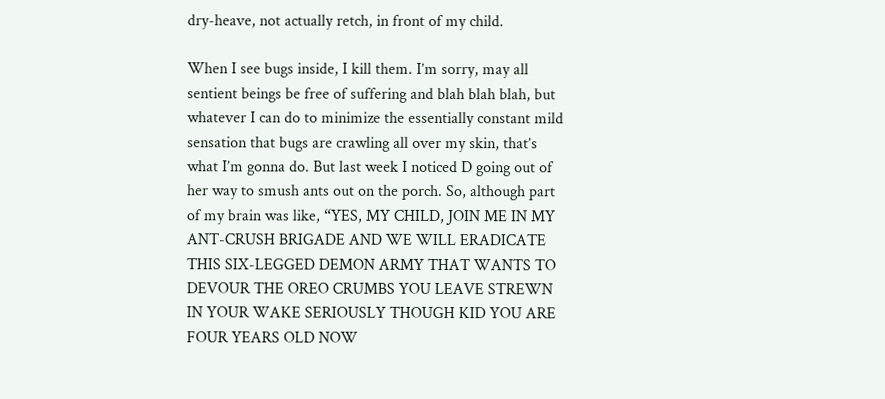dry-heave, not actually retch, in front of my child.

When I see bugs inside, I kill them. I’m sorry, may all sentient beings be free of suffering and blah blah blah, but whatever I can do to minimize the essentially constant mild sensation that bugs are crawling all over my skin, that’s what I’m gonna do. But last week I noticed D going out of her way to smush ants out on the porch. So, although part of my brain was like, “YES, MY CHILD, JOIN ME IN MY ANT-CRUSH BRIGADE AND WE WILL ERADICATE THIS SIX-LEGGED DEMON ARMY THAT WANTS TO DEVOUR THE OREO CRUMBS YOU LEAVE STREWN IN YOUR WAKE SERIOUSLY THOUGH KID YOU ARE FOUR YEARS OLD NOW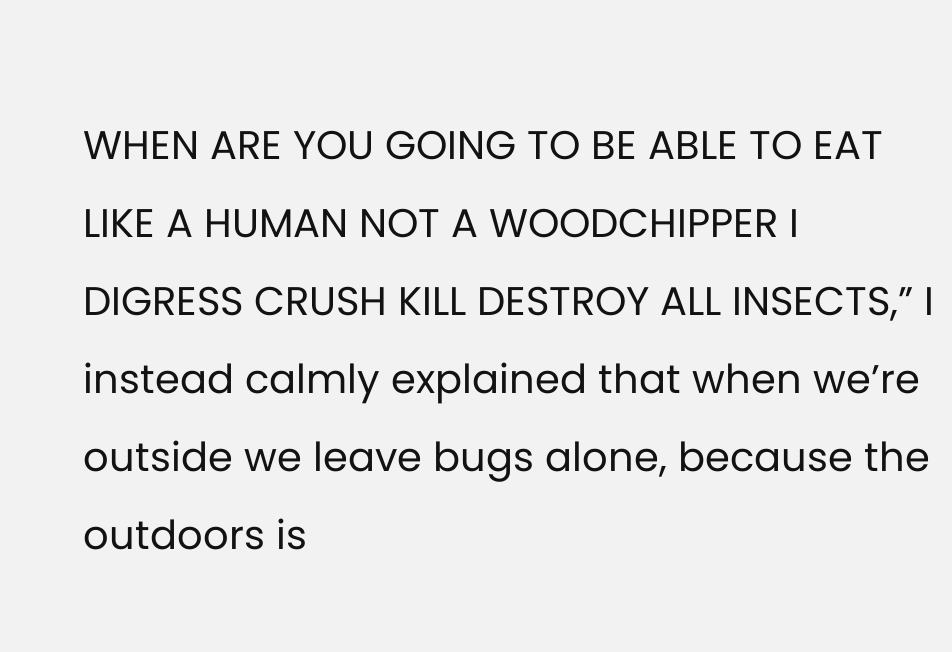WHEN ARE YOU GOING TO BE ABLE TO EAT LIKE A HUMAN NOT A WOODCHIPPER I DIGRESS CRUSH KILL DESTROY ALL INSECTS,” I instead calmly explained that when we’re outside we leave bugs alone, because the outdoors is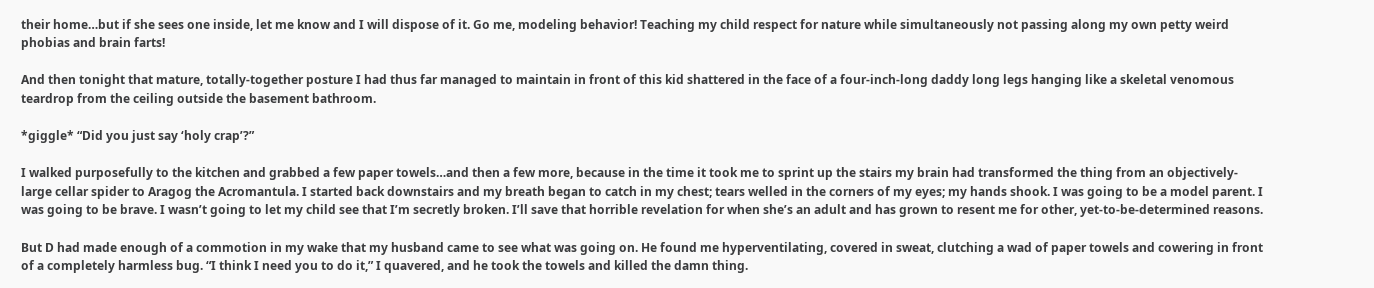their home…but if she sees one inside, let me know and I will dispose of it. Go me, modeling behavior! Teaching my child respect for nature while simultaneously not passing along my own petty weird phobias and brain farts!

And then tonight that mature, totally-together posture I had thus far managed to maintain in front of this kid shattered in the face of a four-inch-long daddy long legs hanging like a skeletal venomous teardrop from the ceiling outside the basement bathroom.

*giggle* “Did you just say ‘holy crap’?”

I walked purposefully to the kitchen and grabbed a few paper towels…and then a few more, because in the time it took me to sprint up the stairs my brain had transformed the thing from an objectively-large cellar spider to Aragog the Acromantula. I started back downstairs and my breath began to catch in my chest; tears welled in the corners of my eyes; my hands shook. I was going to be a model parent. I was going to be brave. I wasn’t going to let my child see that I’m secretly broken. I’ll save that horrible revelation for when she’s an adult and has grown to resent me for other, yet-to-be-determined reasons.

But D had made enough of a commotion in my wake that my husband came to see what was going on. He found me hyperventilating, covered in sweat, clutching a wad of paper towels and cowering in front of a completely harmless bug. “I think I need you to do it,” I quavered, and he took the towels and killed the damn thing.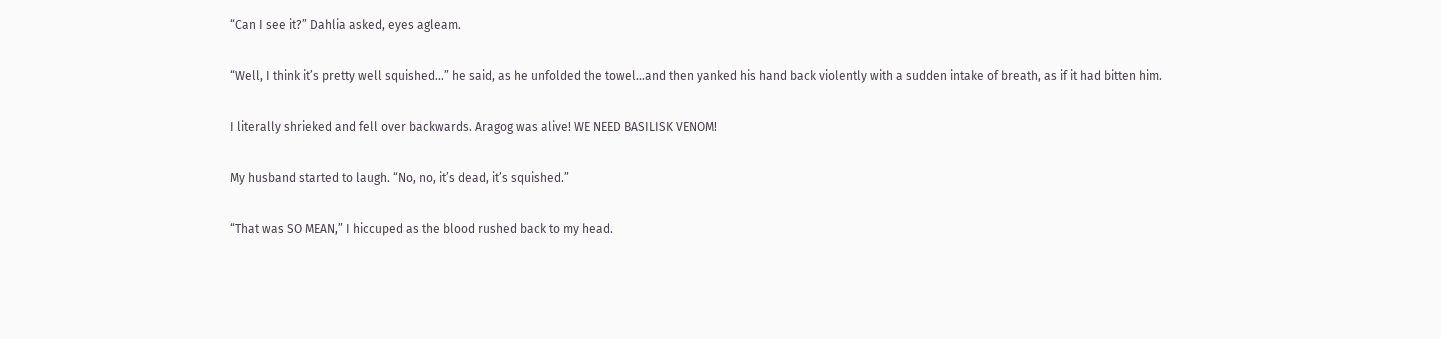“Can I see it?” Dahlia asked, eyes agleam.

“Well, I think it’s pretty well squished…” he said, as he unfolded the towel…and then yanked his hand back violently with a sudden intake of breath, as if it had bitten him.

I literally shrieked and fell over backwards. Aragog was alive! WE NEED BASILISK VENOM!

My husband started to laugh. “No, no, it’s dead, it’s squished.”

“That was SO MEAN,” I hiccuped as the blood rushed back to my head.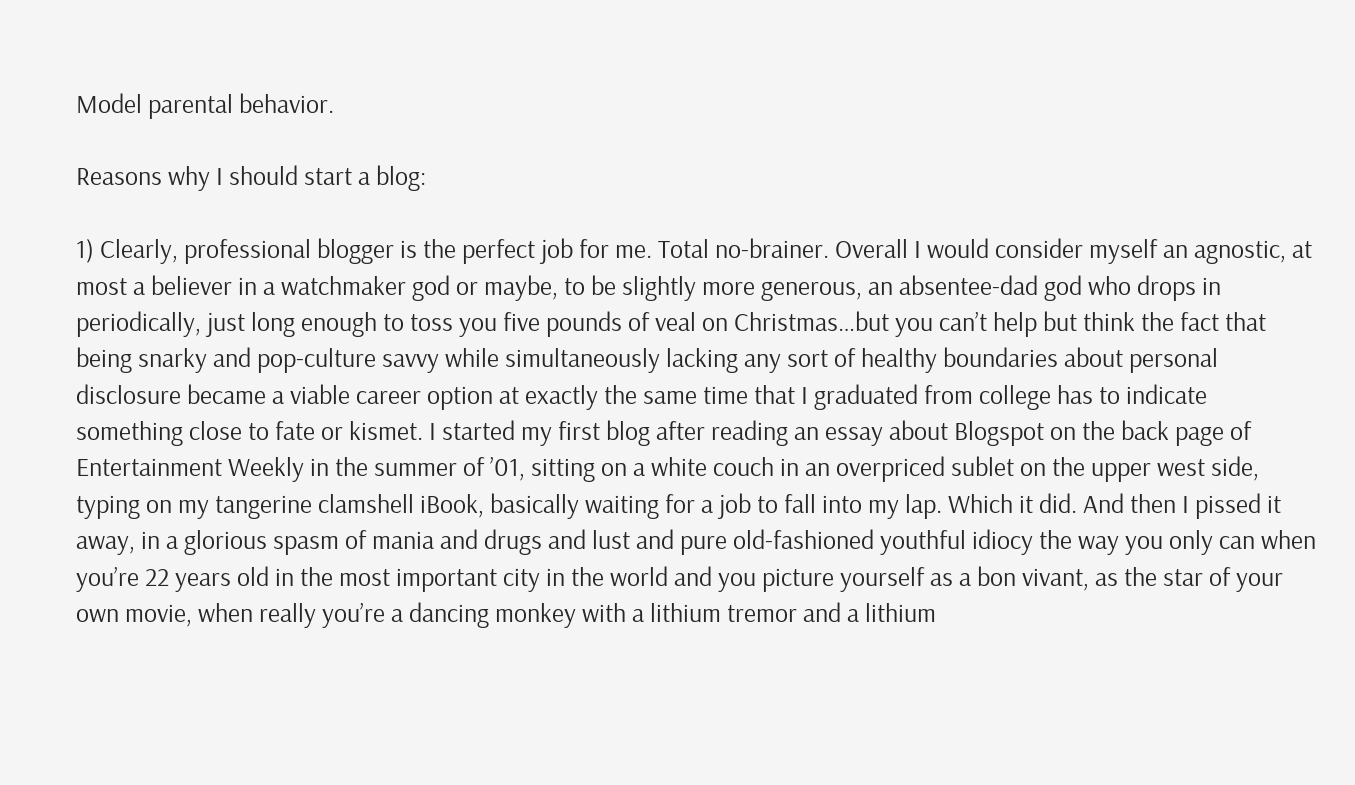Model parental behavior.

Reasons why I should start a blog:

1) Clearly, professional blogger is the perfect job for me. Total no-brainer. Overall I would consider myself an agnostic, at most a believer in a watchmaker god or maybe, to be slightly more generous, an absentee-dad god who drops in periodically, just long enough to toss you five pounds of veal on Christmas…but you can’t help but think the fact that being snarky and pop-culture savvy while simultaneously lacking any sort of healthy boundaries about personal disclosure became a viable career option at exactly the same time that I graduated from college has to indicate something close to fate or kismet. I started my first blog after reading an essay about Blogspot on the back page of Entertainment Weekly in the summer of ’01, sitting on a white couch in an overpriced sublet on the upper west side, typing on my tangerine clamshell iBook, basically waiting for a job to fall into my lap. Which it did. And then I pissed it away, in a glorious spasm of mania and drugs and lust and pure old-fashioned youthful idiocy the way you only can when you’re 22 years old in the most important city in the world and you picture yourself as a bon vivant, as the star of your own movie, when really you’re a dancing monkey with a lithium tremor and a lithium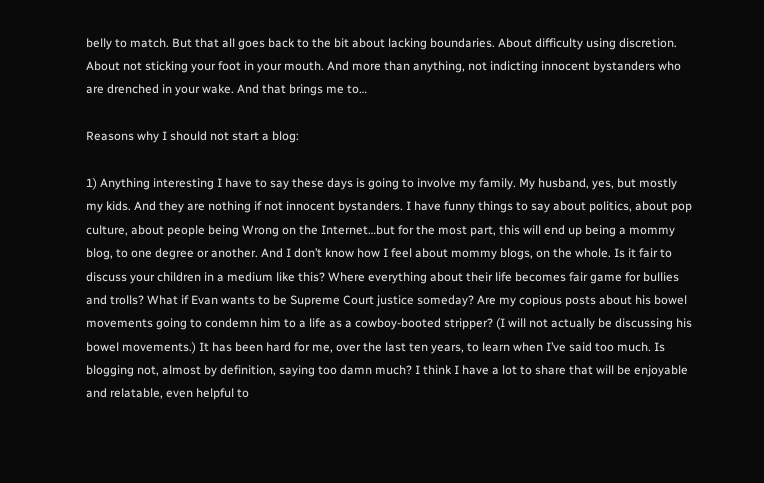belly to match. But that all goes back to the bit about lacking boundaries. About difficulty using discretion. About not sticking your foot in your mouth. And more than anything, not indicting innocent bystanders who are drenched in your wake. And that brings me to…

Reasons why I should not start a blog:

1) Anything interesting I have to say these days is going to involve my family. My husband, yes, but mostly my kids. And they are nothing if not innocent bystanders. I have funny things to say about politics, about pop culture, about people being Wrong on the Internet…but for the most part, this will end up being a mommy blog, to one degree or another. And I don’t know how I feel about mommy blogs, on the whole. Is it fair to discuss your children in a medium like this? Where everything about their life becomes fair game for bullies and trolls? What if Evan wants to be Supreme Court justice someday? Are my copious posts about his bowel movements going to condemn him to a life as a cowboy-booted stripper? (I will not actually be discussing his bowel movements.) It has been hard for me, over the last ten years, to learn when I’ve said too much. Is blogging not, almost by definition, saying too damn much? I think I have a lot to share that will be enjoyable and relatable, even helpful to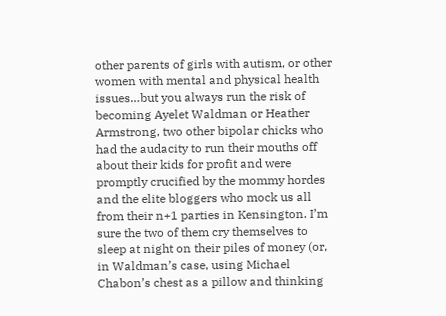other parents of girls with autism, or other women with mental and physical health issues…but you always run the risk of becoming Ayelet Waldman or Heather Armstrong, two other bipolar chicks who had the audacity to run their mouths off about their kids for profit and were promptly crucified by the mommy hordes and the elite bloggers who mock us all from their n+1 parties in Kensington. I’m sure the two of them cry themselves to sleep at night on their piles of money (or, in Waldman’s case, using Michael Chabon’s chest as a pillow and thinking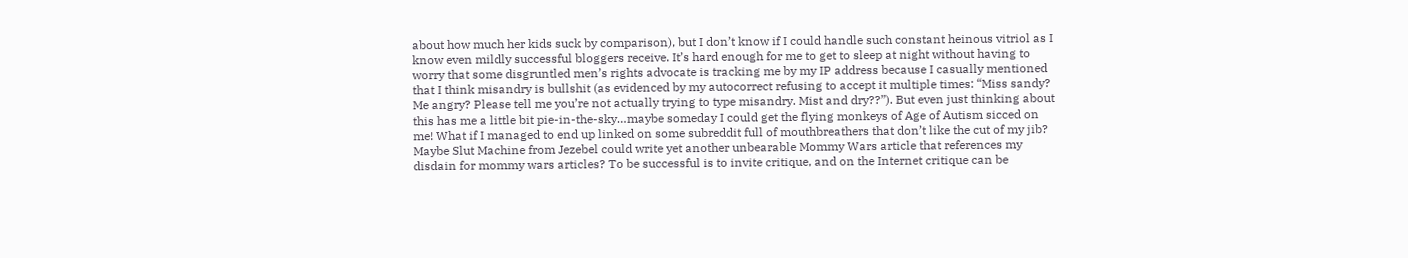about how much her kids suck by comparison), but I don’t know if I could handle such constant heinous vitriol as I know even mildly successful bloggers receive. It’s hard enough for me to get to sleep at night without having to worry that some disgruntled men’s rights advocate is tracking me by my IP address because I casually mentioned that I think misandry is bullshit (as evidenced by my autocorrect refusing to accept it multiple times: “Miss sandy? Me angry? Please tell me you’re not actually trying to type misandry. Mist and dry??”). But even just thinking about this has me a little bit pie-in-the-sky…maybe someday I could get the flying monkeys of Age of Autism sicced on me! What if I managed to end up linked on some subreddit full of mouthbreathers that don’t like the cut of my jib? Maybe Slut Machine from Jezebel could write yet another unbearable Mommy Wars article that references my disdain for mommy wars articles? To be successful is to invite critique, and on the Internet critique can be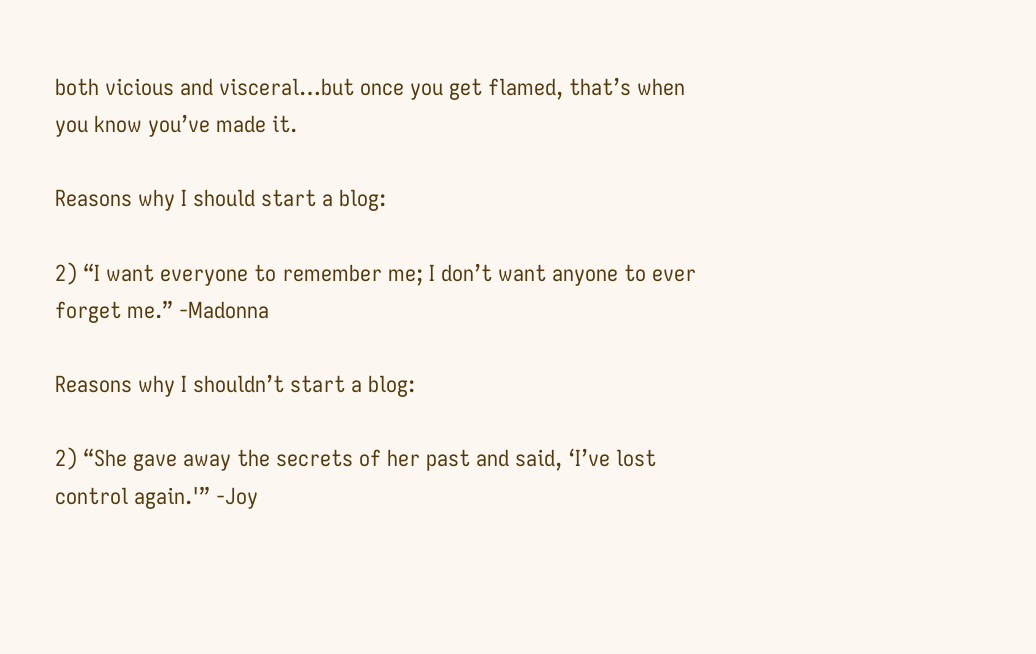both vicious and visceral…but once you get flamed, that’s when you know you’ve made it.

Reasons why I should start a blog:

2) “I want everyone to remember me; I don’t want anyone to ever forget me.” -Madonna

Reasons why I shouldn’t start a blog:

2) “She gave away the secrets of her past and said, ‘I’ve lost control again.'” -Joy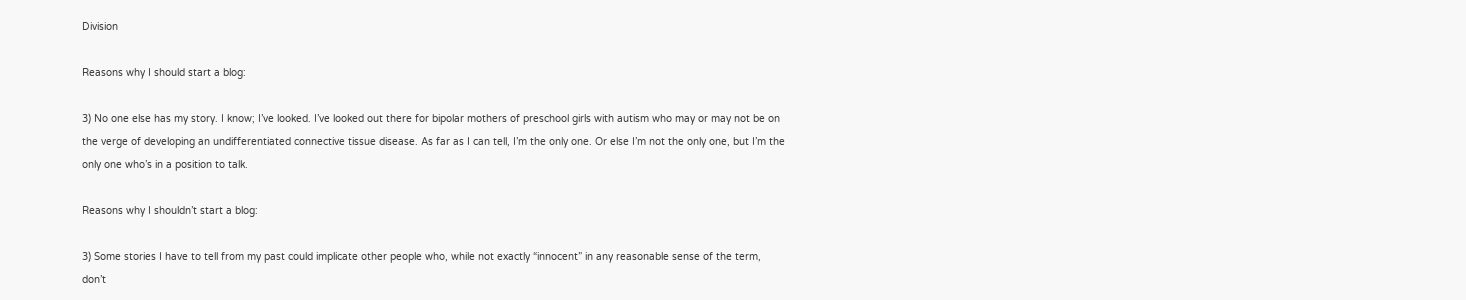Division

Reasons why I should start a blog:

3) No one else has my story. I know; I’ve looked. I’ve looked out there for bipolar mothers of preschool girls with autism who may or may not be on the verge of developing an undifferentiated connective tissue disease. As far as I can tell, I’m the only one. Or else I’m not the only one, but I’m the only one who’s in a position to talk.

Reasons why I shouldn’t start a blog:

3) Some stories I have to tell from my past could implicate other people who, while not exactly “innocent” in any reasonable sense of the term, don’t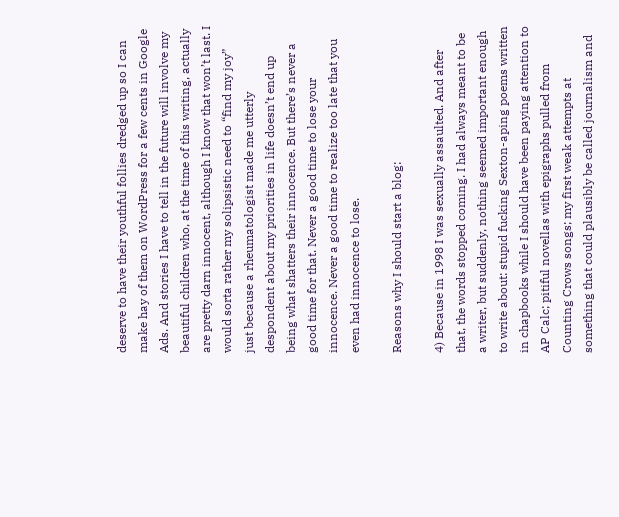deserve to have their youthful follies dredged up so I can make hay of them on WordPress for a few cents in Google Ads. And stories I have to tell in the future will involve my beautiful children who, at the time of this writing, actually are pretty darn innocent, although I know that won’t last. I would sorta rather my solipsistic need to “find my joy” just because a rheumatologist made me utterly despondent about my priorities in life doesn’t end up being what shatters their innocence. But there’s never a good time for that. Never a good time to lose your innocence. Never a good time to realize too late that you even had innocence to lose.

Reasons why I should start a blog:

4) Because in 1998 I was sexually assaulted. And after that, the words stopped coming. I had always meant to be a writer, but suddenly, nothing seemed important enough to write about: stupid fucking Sexton-aping poems written in chapbooks while I should have been paying attention to AP Calc; pitiful novellas with epigraphs pulled from Counting Crows songs; my first weak attempts at something that could plausibly be called journalism and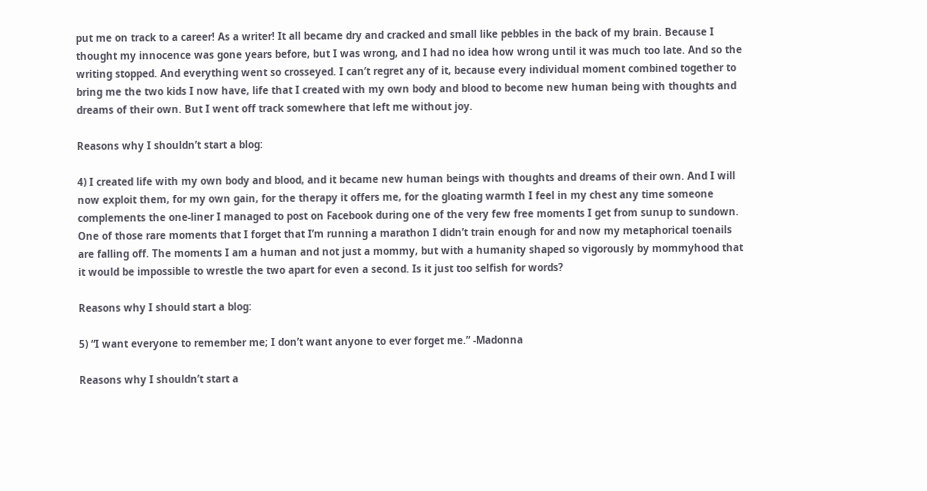put me on track to a career! As a writer! It all became dry and cracked and small like pebbles in the back of my brain. Because I thought my innocence was gone years before, but I was wrong, and I had no idea how wrong until it was much too late. And so the writing stopped. And everything went so crosseyed. I can’t regret any of it, because every individual moment combined together to bring me the two kids I now have, life that I created with my own body and blood to become new human being with thoughts and dreams of their own. But I went off track somewhere that left me without joy.

Reasons why I shouldn’t start a blog:

4) I created life with my own body and blood, and it became new human beings with thoughts and dreams of their own. And I will now exploit them, for my own gain, for the therapy it offers me, for the gloating warmth I feel in my chest any time someone complements the one-liner I managed to post on Facebook during one of the very few free moments I get from sunup to sundown. One of those rare moments that I forget that I’m running a marathon I didn’t train enough for and now my metaphorical toenails are falling off. The moments I am a human and not just a mommy, but with a humanity shaped so vigorously by mommyhood that it would be impossible to wrestle the two apart for even a second. Is it just too selfish for words?

Reasons why I should start a blog:

5) “I want everyone to remember me; I don’t want anyone to ever forget me.” -Madonna

Reasons why I shouldn’t start a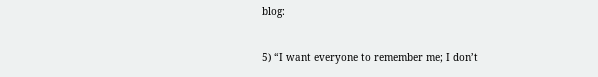blog:

5) “I want everyone to remember me; I don’t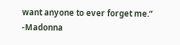want anyone to ever forget me.” -Madonna